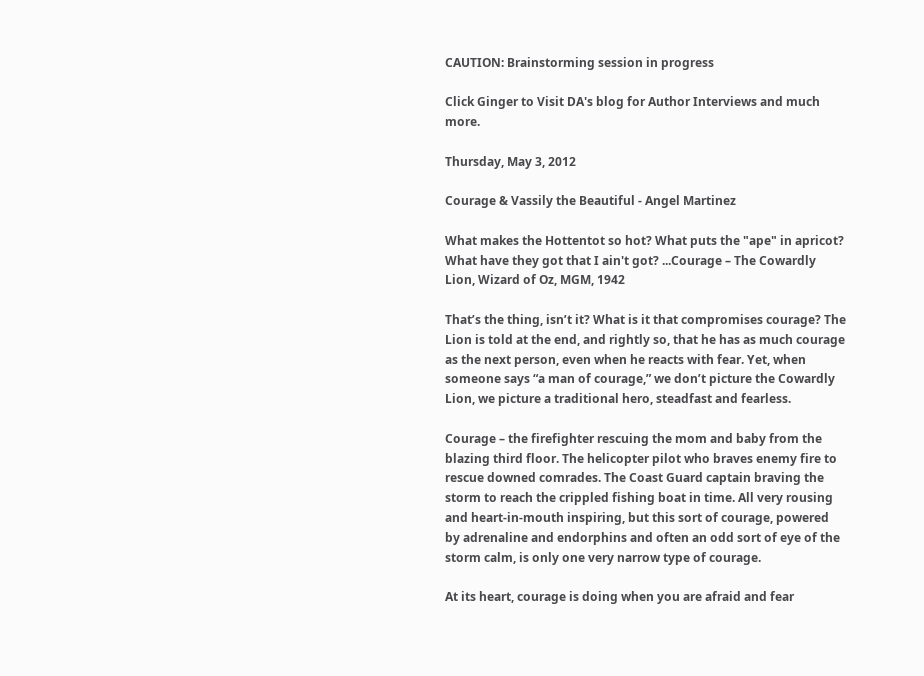CAUTION: Brainstorming session in progress

Click Ginger to Visit DA's blog for Author Interviews and much more.

Thursday, May 3, 2012

Courage & Vassily the Beautiful - Angel Martinez

What makes the Hottentot so hot? What puts the "ape" in apricot? What have they got that I ain't got? ...Courage – The Cowardly Lion, Wizard of Oz, MGM, 1942

That’s the thing, isn’t it? What is it that compromises courage? The Lion is told at the end, and rightly so, that he has as much courage as the next person, even when he reacts with fear. Yet, when someone says “a man of courage,” we don’t picture the Cowardly Lion, we picture a traditional hero, steadfast and fearless.

Courage – the firefighter rescuing the mom and baby from the blazing third floor. The helicopter pilot who braves enemy fire to rescue downed comrades. The Coast Guard captain braving the storm to reach the crippled fishing boat in time. All very rousing and heart-in-mouth inspiring, but this sort of courage, powered by adrenaline and endorphins and often an odd sort of eye of the storm calm, is only one very narrow type of courage.

At its heart, courage is doing when you are afraid and fear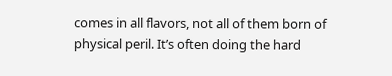comes in all flavors, not all of them born of physical peril. It’s often doing the hard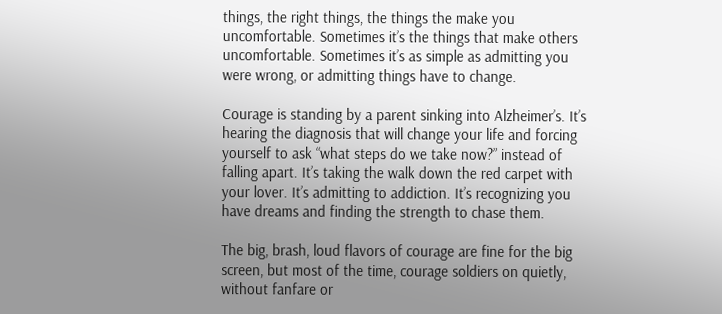things, the right things, the things the make you uncomfortable. Sometimes it’s the things that make others uncomfortable. Sometimes it’s as simple as admitting you were wrong, or admitting things have to change.

Courage is standing by a parent sinking into Alzheimer’s. It’s hearing the diagnosis that will change your life and forcing yourself to ask “what steps do we take now?” instead of falling apart. It’s taking the walk down the red carpet with your lover. It’s admitting to addiction. It’s recognizing you have dreams and finding the strength to chase them.

The big, brash, loud flavors of courage are fine for the big screen, but most of the time, courage soldiers on quietly, without fanfare or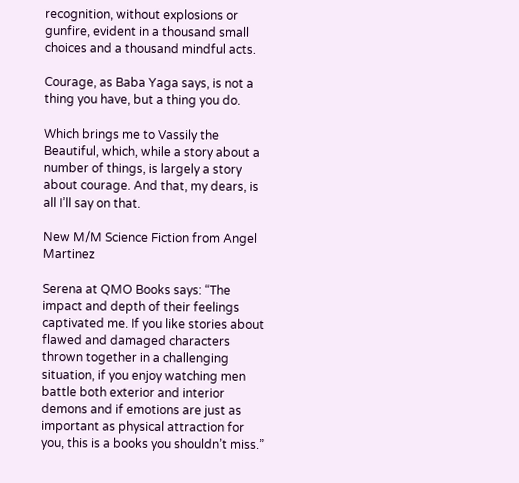recognition, without explosions or gunfire, evident in a thousand small choices and a thousand mindful acts.

Courage, as Baba Yaga says, is not a thing you have, but a thing you do.

Which brings me to Vassily the Beautiful, which, while a story about a number of things, is largely a story about courage. And that, my dears, is all I’ll say on that.

New M/M Science Fiction from Angel Martinez

Serena at QMO Books says: “The impact and depth of their feelings captivated me. If you like stories about flawed and damaged characters thrown together in a challenging situation, if you enjoy watching men battle both exterior and interior demons and if emotions are just as important as physical attraction for you, this is a books you shouldn’t miss.”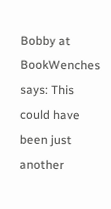Bobby at BookWenches says: This could have been just another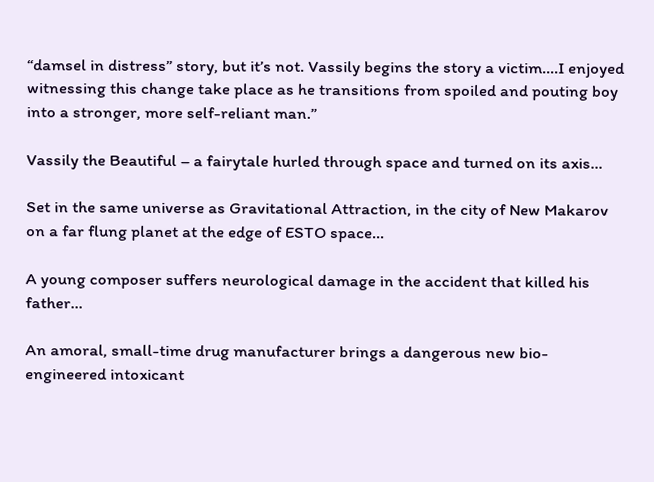“damsel in distress” story, but it’s not. Vassily begins the story a victim….I enjoyed witnessing this change take place as he transitions from spoiled and pouting boy into a stronger, more self-reliant man.”

Vassily the Beautiful – a fairytale hurled through space and turned on its axis…

Set in the same universe as Gravitational Attraction, in the city of New Makarov on a far flung planet at the edge of ESTO space...

A young composer suffers neurological damage in the accident that killed his father...

An amoral, small-time drug manufacturer brings a dangerous new bio-engineered intoxicant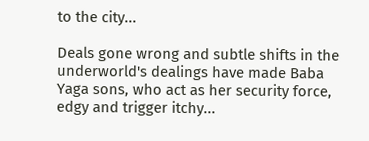to the city...

Deals gone wrong and subtle shifts in the underworld's dealings have made Baba Yaga sons, who act as her security force, edgy and trigger itchy...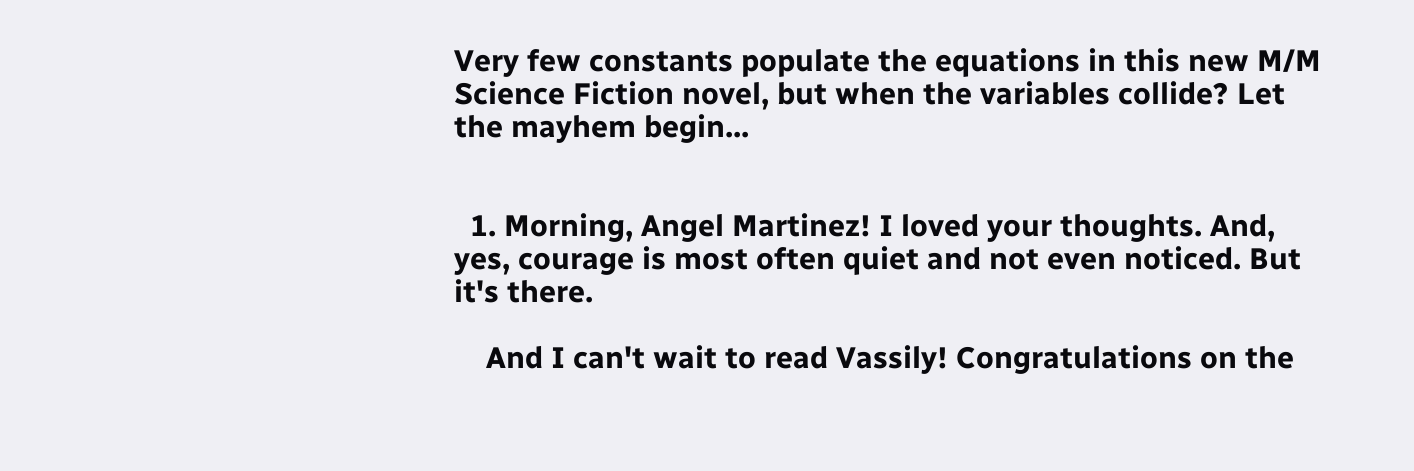Very few constants populate the equations in this new M/M Science Fiction novel, but when the variables collide? Let the mayhem begin...


  1. Morning, Angel Martinez! I loved your thoughts. And, yes, courage is most often quiet and not even noticed. But it's there.

    And I can't wait to read Vassily! Congratulations on the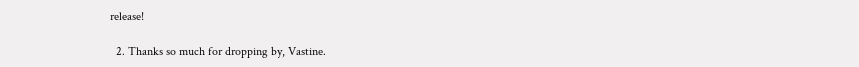release!

  2. Thanks so much for dropping by, Vastine.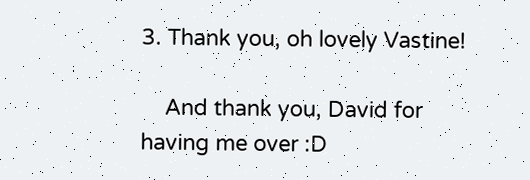3. Thank you, oh lovely Vastine!

    And thank you, David for having me over :D